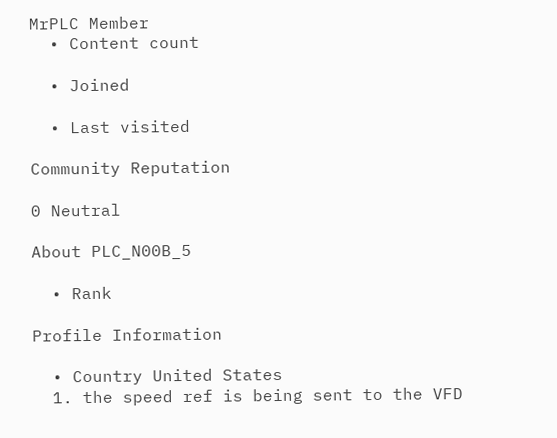MrPLC Member
  • Content count

  • Joined

  • Last visited

Community Reputation

0 Neutral

About PLC_N00B_5

  • Rank

Profile Information

  • Country United States
  1. the speed ref is being sent to the VFD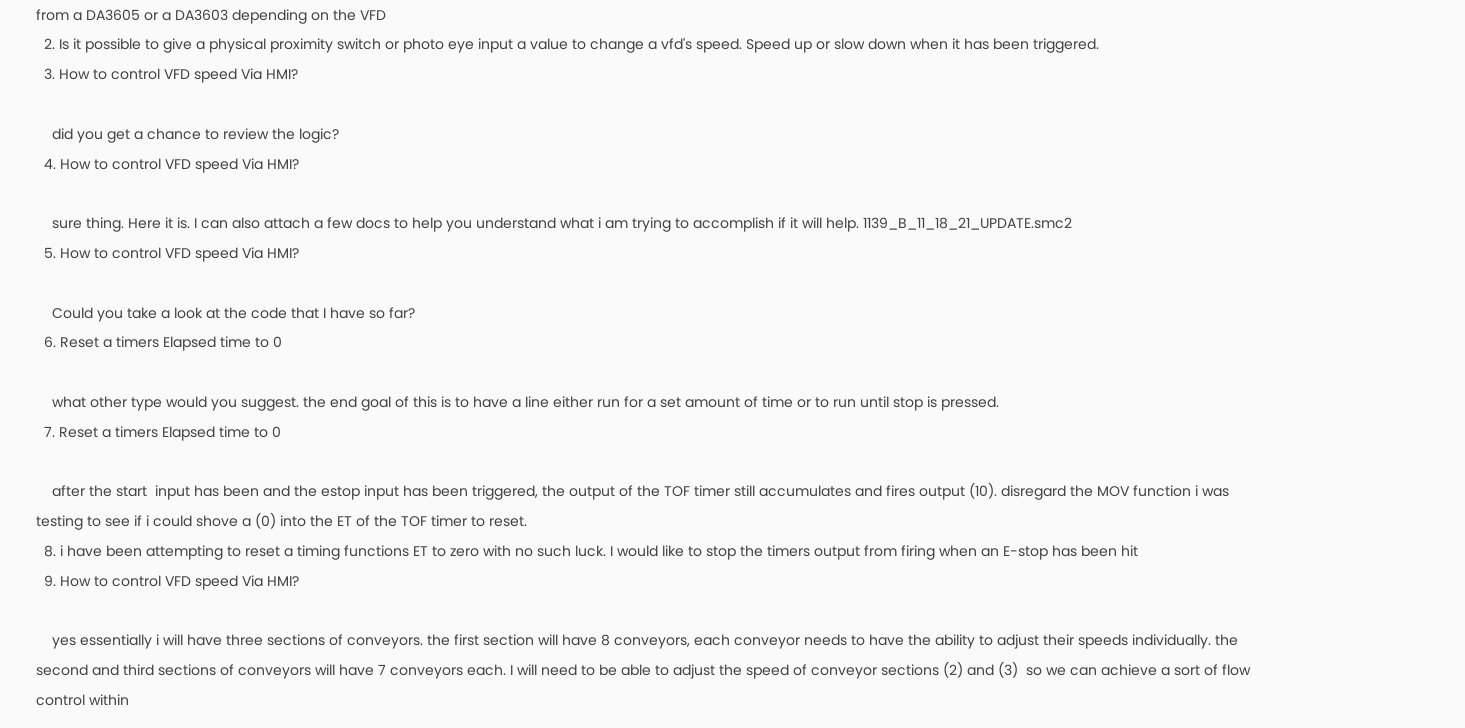from a DA3605 or a DA3603 depending on the VFD
  2. Is it possible to give a physical proximity switch or photo eye input a value to change a vfd's speed. Speed up or slow down when it has been triggered.
  3. How to control VFD speed Via HMI?

    did you get a chance to review the logic?
  4. How to control VFD speed Via HMI?

    sure thing. Here it is. I can also attach a few docs to help you understand what i am trying to accomplish if it will help. 1139_B_11_18_21_UPDATE.smc2
  5. How to control VFD speed Via HMI?

    Could you take a look at the code that I have so far?
  6. Reset a timers Elapsed time to 0

    what other type would you suggest. the end goal of this is to have a line either run for a set amount of time or to run until stop is pressed.
  7. Reset a timers Elapsed time to 0

    after the start  input has been and the estop input has been triggered, the output of the TOF timer still accumulates and fires output (10). disregard the MOV function i was testing to see if i could shove a (0) into the ET of the TOF timer to reset.
  8. i have been attempting to reset a timing functions ET to zero with no such luck. I would like to stop the timers output from firing when an E-stop has been hit
  9. How to control VFD speed Via HMI?

    yes essentially i will have three sections of conveyors. the first section will have 8 conveyors, each conveyor needs to have the ability to adjust their speeds individually. the second and third sections of conveyors will have 7 conveyors each. I will need to be able to adjust the speed of conveyor sections (2) and (3)  so we can achieve a sort of flow control within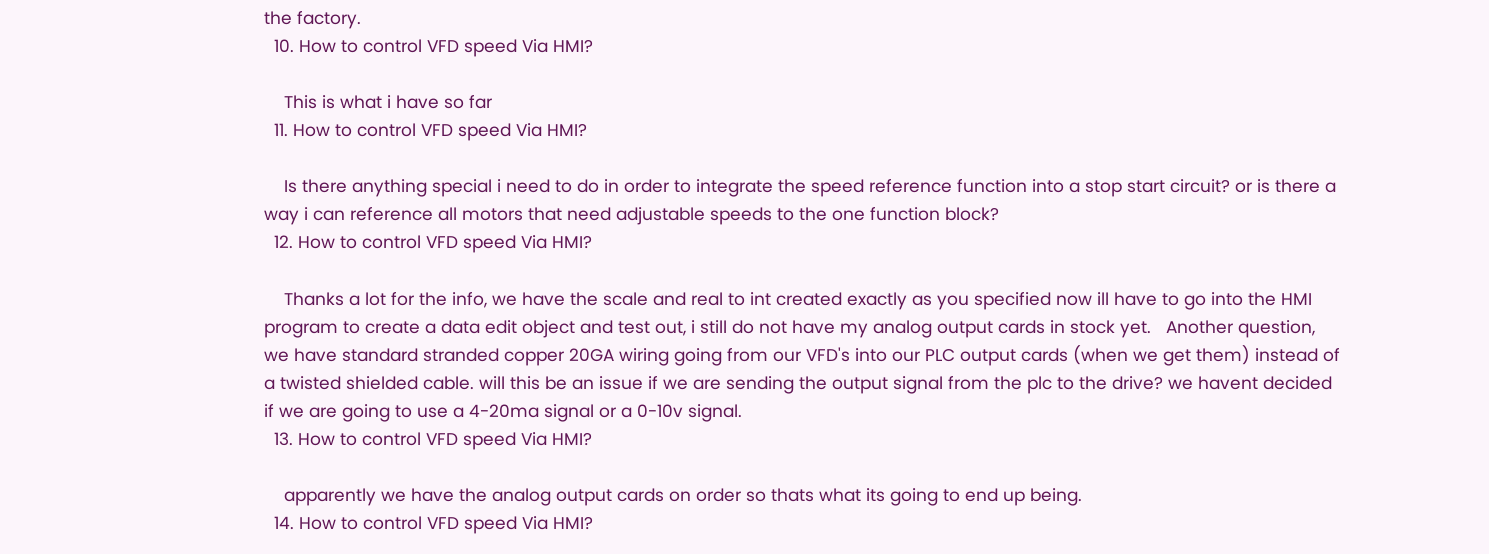the factory.
  10. How to control VFD speed Via HMI?

    This is what i have so far
  11. How to control VFD speed Via HMI?

    Is there anything special i need to do in order to integrate the speed reference function into a stop start circuit? or is there a way i can reference all motors that need adjustable speeds to the one function block?
  12. How to control VFD speed Via HMI?

    Thanks a lot for the info, we have the scale and real to int created exactly as you specified now ill have to go into the HMI program to create a data edit object and test out, i still do not have my analog output cards in stock yet.   Another question, we have standard stranded copper 20GA wiring going from our VFD's into our PLC output cards (when we get them) instead of a twisted shielded cable. will this be an issue if we are sending the output signal from the plc to the drive? we havent decided if we are going to use a 4-20ma signal or a 0-10v signal.
  13. How to control VFD speed Via HMI?

    apparently we have the analog output cards on order so thats what its going to end up being.
  14. How to control VFD speed Via HMI?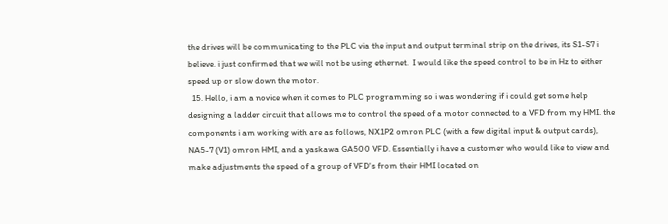the drives will be communicating to the PLC via the input and output terminal strip on the drives, its S1-S7 i believe. i just confirmed that we will not be using ethernet.  I would like the speed control to be in Hz to either speed up or slow down the motor.
  15. Hello, i am a novice when it comes to PLC programming so i was wondering if i could get some help designing a ladder circuit that allows me to control the speed of a motor connected to a VFD from my HMI. the components i am working with are as follows, NX1P2 omron PLC (with a few digital input & output cards), NA5-7 (V1) omron HMI, and a yaskawa GA500 VFD. Essentially i have a customer who would like to view and make adjustments the speed of a group of VFD's from their HMI located on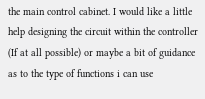the main control cabinet. I would like a little help designing the circuit within the controller (If at all possible) or maybe a bit of guidance as to the type of functions i can use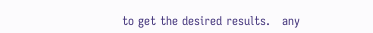to get the desired results.   any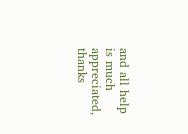and all help is much appreciated, thanks